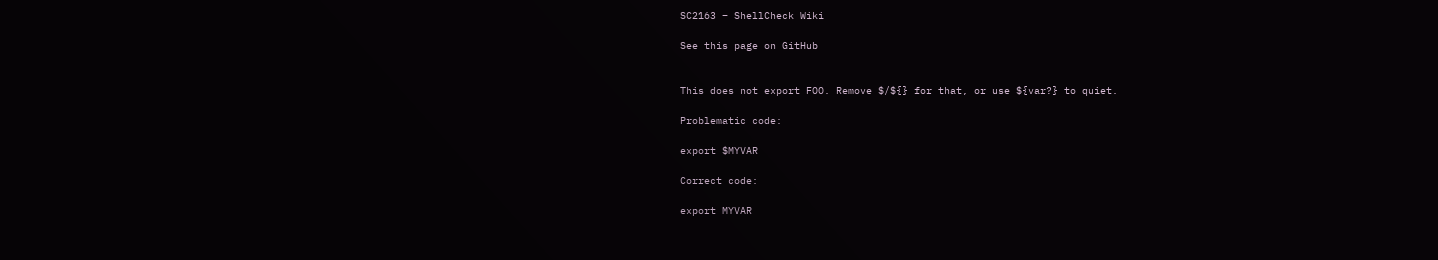SC2163 – ShellCheck Wiki

See this page on GitHub


This does not export FOO. Remove $/${} for that, or use ${var?} to quiet.

Problematic code:

export $MYVAR

Correct code:

export MYVAR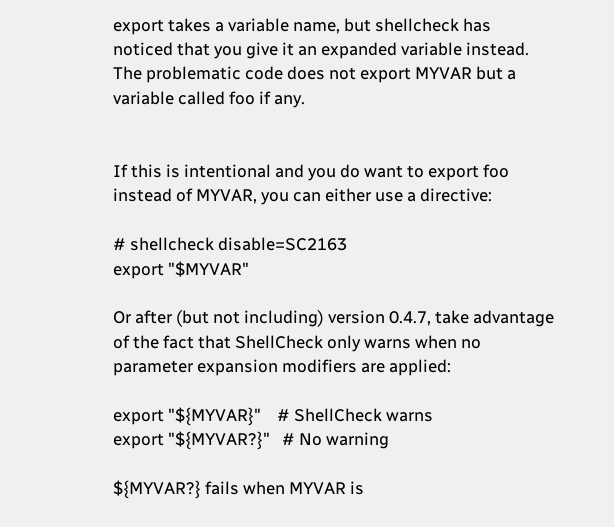export takes a variable name, but shellcheck has noticed that you give it an expanded variable instead. The problematic code does not export MYVAR but a variable called foo if any.


If this is intentional and you do want to export foo instead of MYVAR, you can either use a directive:

# shellcheck disable=SC2163
export "$MYVAR"

Or after (but not including) version 0.4.7, take advantage of the fact that ShellCheck only warns when no parameter expansion modifiers are applied:

export "${MYVAR}"    # ShellCheck warns
export "${MYVAR?}"   # No warning

${MYVAR?} fails when MYVAR is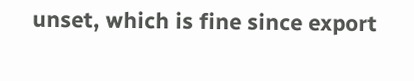unset, which is fine since export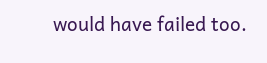would have failed too.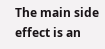The main side effect is an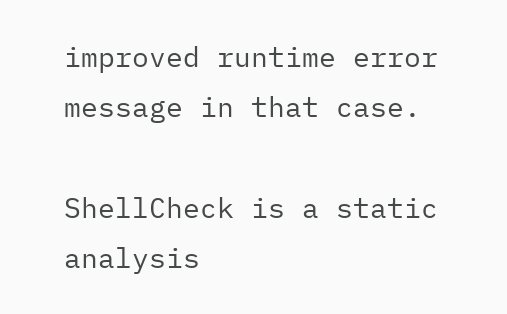improved runtime error message in that case.

ShellCheck is a static analysis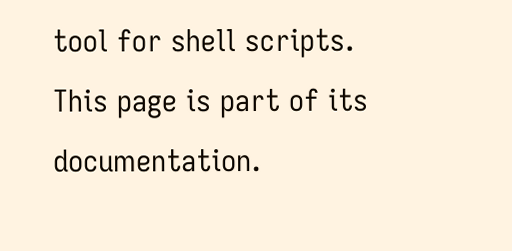tool for shell scripts. This page is part of its documentation.